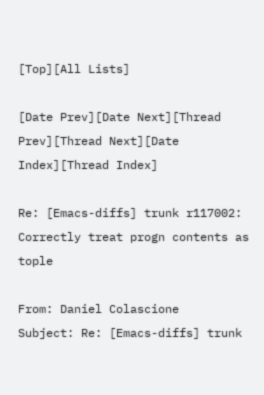[Top][All Lists]

[Date Prev][Date Next][Thread Prev][Thread Next][Date Index][Thread Index]

Re: [Emacs-diffs] trunk r117002: Correctly treat progn contents as tople

From: Daniel Colascione
Subject: Re: [Emacs-diffs] trunk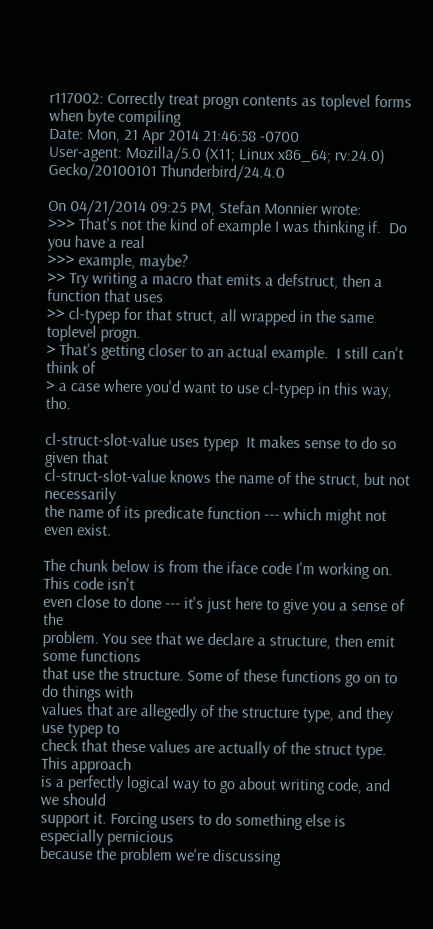r117002: Correctly treat progn contents as toplevel forms when byte compiling
Date: Mon, 21 Apr 2014 21:46:58 -0700
User-agent: Mozilla/5.0 (X11; Linux x86_64; rv:24.0) Gecko/20100101 Thunderbird/24.4.0

On 04/21/2014 09:25 PM, Stefan Monnier wrote:
>>> That's not the kind of example I was thinking if.  Do you have a real
>>> example, maybe?
>> Try writing a macro that emits a defstruct, then a function that uses
>> cl-typep for that struct, all wrapped in the same toplevel progn.
> That's getting closer to an actual example.  I still can't think of
> a case where you'd want to use cl-typep in this way, tho.

cl-struct-slot-value uses typep  It makes sense to do so given that
cl-struct-slot-value knows the name of the struct, but not necessarily
the name of its predicate function --- which might not even exist.

The chunk below is from the iface code I'm working on. This code isn't
even close to done --- it's just here to give you a sense of the
problem. You see that we declare a structure, then emit some functions
that use the structure. Some of these functions go on to do things with
values that are allegedly of the structure type, and they use typep to
check that these values are actually of the struct type. This approach
is a perfectly logical way to go about writing code, and we should
support it. Forcing users to do something else is especially pernicious
because the problem we're discussing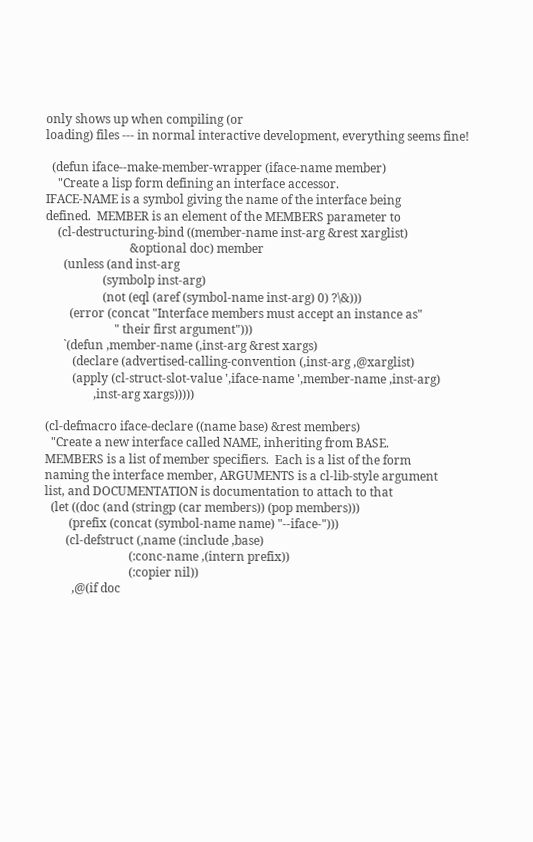only shows up when compiling (or
loading) files --- in normal interactive development, everything seems fine!

  (defun iface--make-member-wrapper (iface-name member)
    "Create a lisp form defining an interface accessor.
IFACE-NAME is a symbol giving the name of the interface being
defined.  MEMBER is an element of the MEMBERS parameter to
    (cl-destructuring-bind ((member-name inst-arg &rest xarglist)
                            &optional doc) member
      (unless (and inst-arg
                   (symbolp inst-arg)
                   (not (eql (aref (symbol-name inst-arg) 0) ?\&)))
        (error (concat "Interface members must accept an instance as"
                       " their first argument")))
      `(defun ,member-name (,inst-arg &rest xargs)
         (declare (advertised-calling-convention (,inst-arg ,@xarglist)
         (apply (cl-struct-slot-value ',iface-name ',member-name ,inst-arg)
                ,inst-arg xargs)))))

(cl-defmacro iface-declare ((name base) &rest members)
  "Create a new interface called NAME, inheriting from BASE.
MEMBERS is a list of member specifiers.  Each is a list of the form
naming the interface member, ARGUMENTS is a cl-lib-style argument
list, and DOCUMENTATION is documentation to attach to that
  (let ((doc (and (stringp (car members)) (pop members)))
        (prefix (concat (symbol-name name) "--iface-")))
       (cl-defstruct (,name (:include ,base)
                            (:conc-name ,(intern prefix))
                            (:copier nil))
         ,@(if doc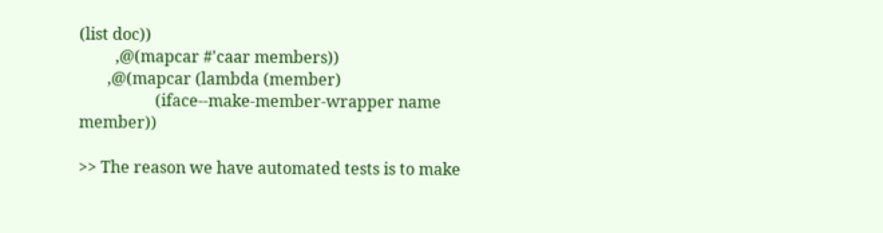(list doc))
         ,@(mapcar #'caar members))
       ,@(mapcar (lambda (member)
                   (iface--make-member-wrapper name member))

>> The reason we have automated tests is to make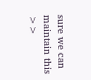sure we can maintain this
>>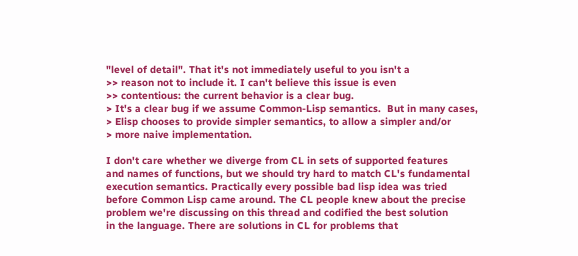"level of detail". That it's not immediately useful to you isn't a
>> reason not to include it. I can't believe this issue is even
>> contentious: the current behavior is a clear bug.
> It's a clear bug if we assume Common-Lisp semantics.  But in many cases,
> Elisp chooses to provide simpler semantics, to allow a simpler and/or
> more naive implementation.

I don't care whether we diverge from CL in sets of supported features
and names of functions, but we should try hard to match CL's fundamental
execution semantics. Practically every possible bad lisp idea was tried
before Common Lisp came around. The CL people knew about the precise
problem we're discussing on this thread and codified the best solution
in the language. There are solutions in CL for problems that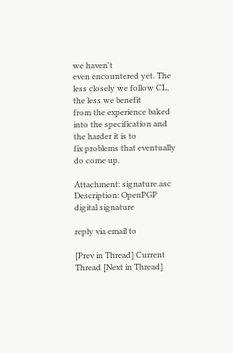we haven't
even encountered yet. The less closely we follow CL, the less we benefit
from the experience baked into the specification and the harder it is to
fix problems that eventually do come up.

Attachment: signature.asc
Description: OpenPGP digital signature

reply via email to

[Prev in Thread] Current Thread [Next in Thread]